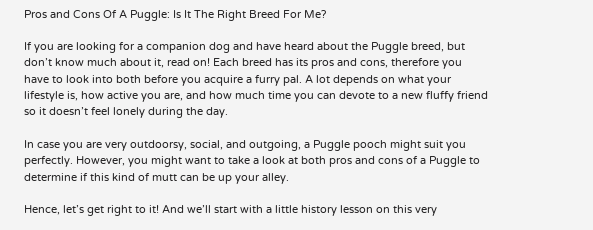Pros and Cons Of A Puggle: Is It The Right Breed For Me?

If you are looking for a companion dog and have heard about the Puggle breed, but don’t know much about it, read on! Each breed has its pros and cons, therefore you have to look into both before you acquire a furry pal. A lot depends on what your lifestyle is, how active you are, and how much time you can devote to a new fluffy friend so it doesn’t feel lonely during the day.

In case you are very outdoorsy, social, and outgoing, a Puggle pooch might suit you perfectly. However, you might want to take a look at both pros and cons of a Puggle to determine if this kind of mutt can be up your alley.

Hence, let’s get right to it! And we’ll start with a little history lesson on this very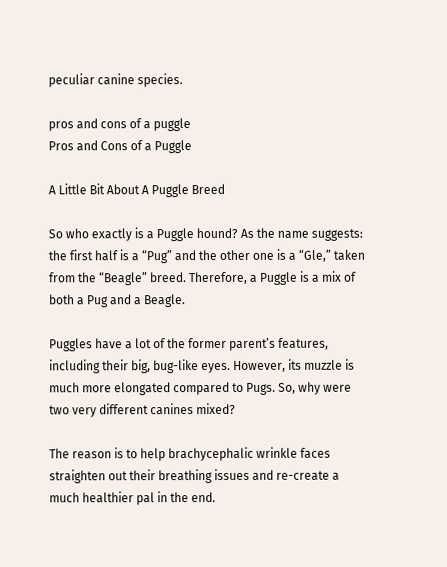peculiar canine species.

pros and cons of a puggle
Pros and Cons of a Puggle

A Little Bit About A Puggle Breed

So who exactly is a Puggle hound? As the name suggests: the first half is a “Pug” and the other one is a “Gle,” taken from the “Beagle” breed. Therefore, a Puggle is a mix of both a Pug and a Beagle.

Puggles have a lot of the former parent’s features, including their big, bug-like eyes. However, its muzzle is much more elongated compared to Pugs. So, why were two very different canines mixed?

The reason is to help brachycephalic wrinkle faces straighten out their breathing issues and re-create a much healthier pal in the end.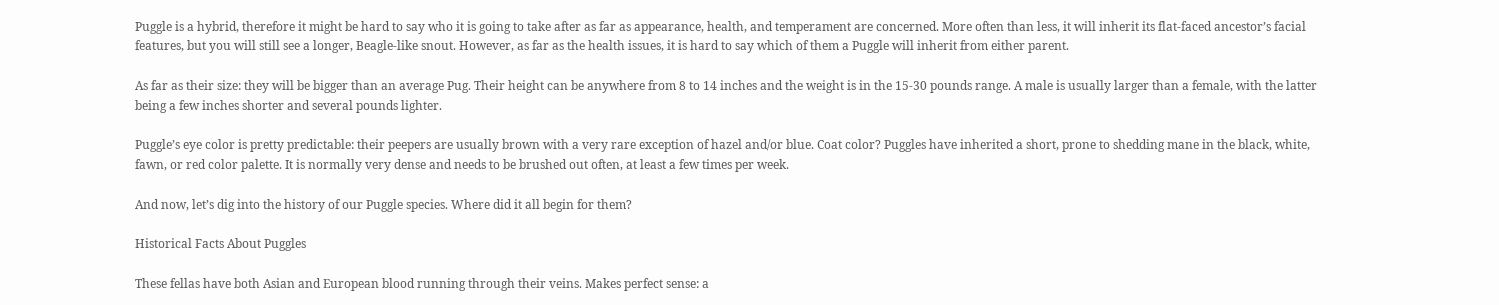Puggle is a hybrid, therefore it might be hard to say who it is going to take after as far as appearance, health, and temperament are concerned. More often than less, it will inherit its flat-faced ancestor’s facial features, but you will still see a longer, Beagle-like snout. However, as far as the health issues, it is hard to say which of them a Puggle will inherit from either parent.

As far as their size: they will be bigger than an average Pug. Their height can be anywhere from 8 to 14 inches and the weight is in the 15-30 pounds range. A male is usually larger than a female, with the latter being a few inches shorter and several pounds lighter.

Puggle’s eye color is pretty predictable: their peepers are usually brown with a very rare exception of hazel and/or blue. Coat color? Puggles have inherited a short, prone to shedding mane in the black, white, fawn, or red color palette. It is normally very dense and needs to be brushed out often, at least a few times per week.

And now, let’s dig into the history of our Puggle species. Where did it all begin for them?

Historical Facts About Puggles

These fellas have both Asian and European blood running through their veins. Makes perfect sense: a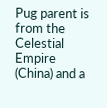Pug parent is from the Celestial Empire (China) and a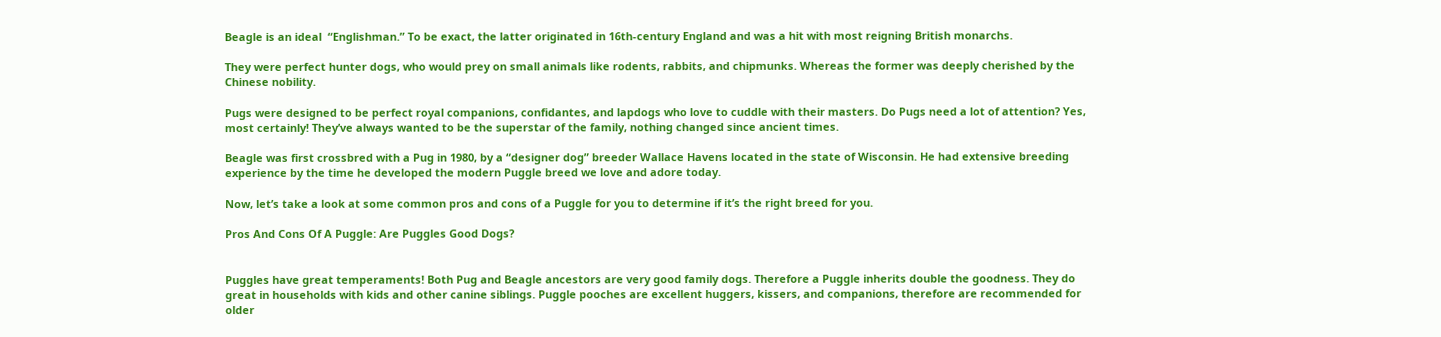Beagle is an ideal  “Englishman.” To be exact, the latter originated in 16th-century England and was a hit with most reigning British monarchs.

They were perfect hunter dogs, who would prey on small animals like rodents, rabbits, and chipmunks. Whereas the former was deeply cherished by the Chinese nobility.

Pugs were designed to be perfect royal companions, confidantes, and lapdogs who love to cuddle with their masters. Do Pugs need a lot of attention? Yes, most certainly! They’ve always wanted to be the superstar of the family, nothing changed since ancient times.

Beagle was first crossbred with a Pug in 1980, by a “designer dog” breeder Wallace Havens located in the state of Wisconsin. He had extensive breeding experience by the time he developed the modern Puggle breed we love and adore today.

Now, let’s take a look at some common pros and cons of a Puggle for you to determine if it’s the right breed for you.

Pros And Cons Of A Puggle: Are Puggles Good Dogs?


Puggles have great temperaments! Both Pug and Beagle ancestors are very good family dogs. Therefore a Puggle inherits double the goodness. They do great in households with kids and other canine siblings. Puggle pooches are excellent huggers, kissers, and companions, therefore are recommended for older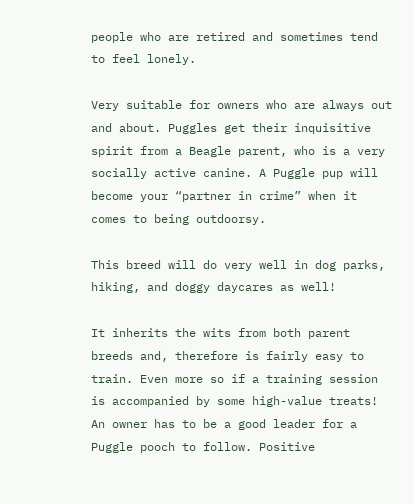people who are retired and sometimes tend to feel lonely.

Very suitable for owners who are always out and about. Puggles get their inquisitive spirit from a Beagle parent, who is a very socially active canine. A Puggle pup will become your “partner in crime” when it comes to being outdoorsy.

This breed will do very well in dog parks, hiking, and doggy daycares as well!

It inherits the wits from both parent breeds and, therefore is fairly easy to train. Even more so if a training session is accompanied by some high-value treats! An owner has to be a good leader for a Puggle pooch to follow. Positive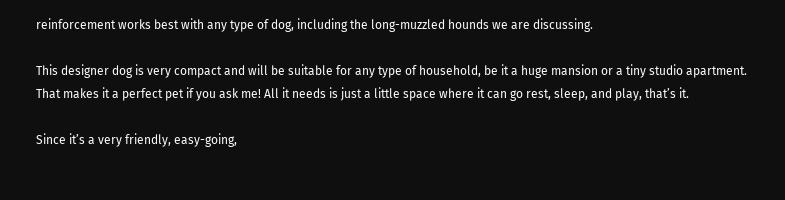reinforcement works best with any type of dog, including the long-muzzled hounds we are discussing.

This designer dog is very compact and will be suitable for any type of household, be it a huge mansion or a tiny studio apartment. That makes it a perfect pet if you ask me! All it needs is just a little space where it can go rest, sleep, and play, that’s it.

Since it’s a very friendly, easy-going,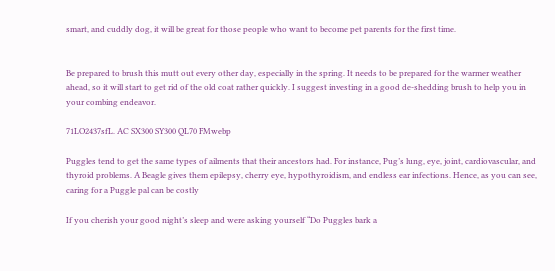smart, and cuddly dog, it will be great for those people who want to become pet parents for the first time.


Be prepared to brush this mutt out every other day, especially in the spring. It needs to be prepared for the warmer weather ahead, so it will start to get rid of the old coat rather quickly. I suggest investing in a good de-shedding brush to help you in your combing endeavor.

71LO2437sfL. AC SX300 SY300 QL70 FMwebp

Puggles tend to get the same types of ailments that their ancestors had. For instance, Pug’s lung, eye, joint, cardiovascular, and thyroid problems. A Beagle gives them epilepsy, cherry eye, hypothyroidism, and endless ear infections. Hence, as you can see, caring for a Puggle pal can be costly

If you cherish your good night’s sleep and were asking yourself “Do Puggles bark a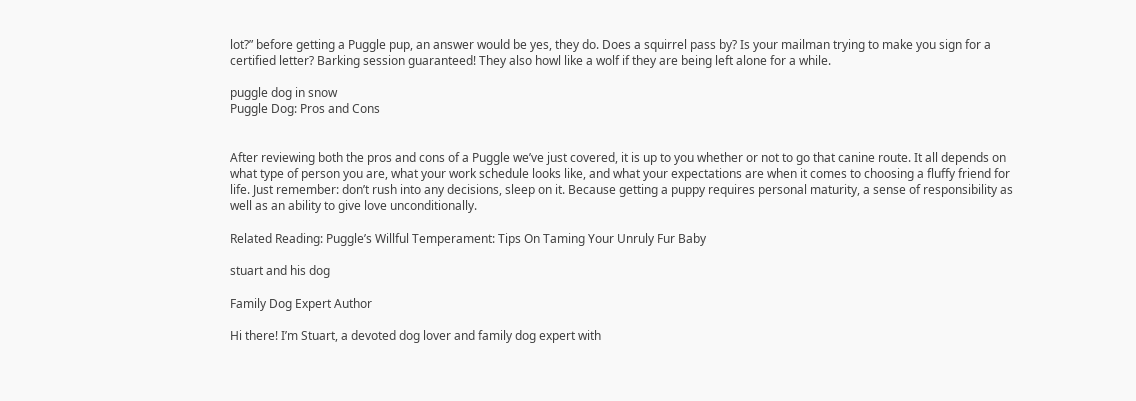lot?” before getting a Puggle pup, an answer would be yes, they do. Does a squirrel pass by? Is your mailman trying to make you sign for a certified letter? Barking session guaranteed! They also howl like a wolf if they are being left alone for a while.

puggle dog in snow
Puggle Dog: Pros and Cons


After reviewing both the pros and cons of a Puggle we’ve just covered, it is up to you whether or not to go that canine route. It all depends on what type of person you are, what your work schedule looks like, and what your expectations are when it comes to choosing a fluffy friend for life. Just remember: don’t rush into any decisions, sleep on it. Because getting a puppy requires personal maturity, a sense of responsibility as well as an ability to give love unconditionally.

Related Reading: Puggle’s Willful Temperament: Tips On Taming Your Unruly Fur Baby

stuart and his dog

Family Dog Expert Author

Hi there! I’m Stuart, a devoted dog lover and family dog expert with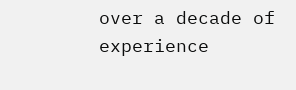over a decade of experience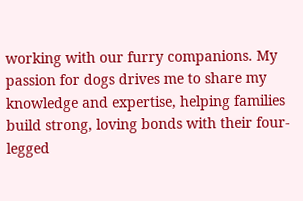working with our furry companions. My passion for dogs drives me to share my knowledge and expertise, helping families build strong, loving bonds with their four-legged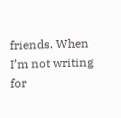friends. When I’m not writing for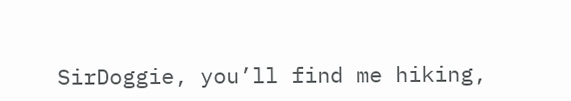SirDoggie, you’ll find me hiking,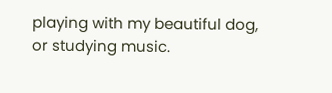playing with my beautiful dog, or studying music.